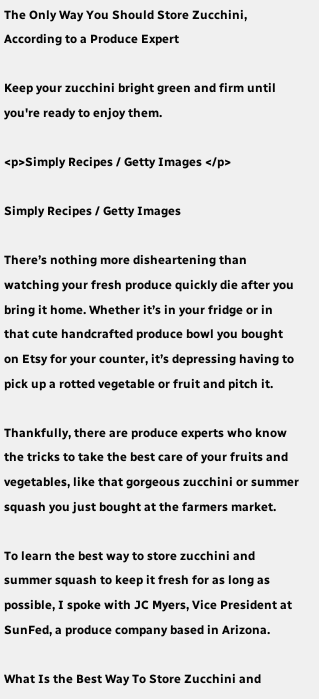The Only Way You Should Store Zucchini, According to a Produce Expert

Keep your zucchini bright green and firm until you're ready to enjoy them.

<p>Simply Recipes / Getty Images </p>

Simply Recipes / Getty Images

There’s nothing more disheartening than watching your fresh produce quickly die after you bring it home. Whether it’s in your fridge or in that cute handcrafted produce bowl you bought on Etsy for your counter, it’s depressing having to pick up a rotted vegetable or fruit and pitch it.

Thankfully, there are produce experts who know the tricks to take the best care of your fruits and vegetables, like that gorgeous zucchini or summer squash you just bought at the farmers market.

To learn the best way to store zucchini and summer squash to keep it fresh for as long as possible, I spoke with JC Myers, Vice President at SunFed, a produce company based in Arizona.

What Is the Best Way To Store Zucchini and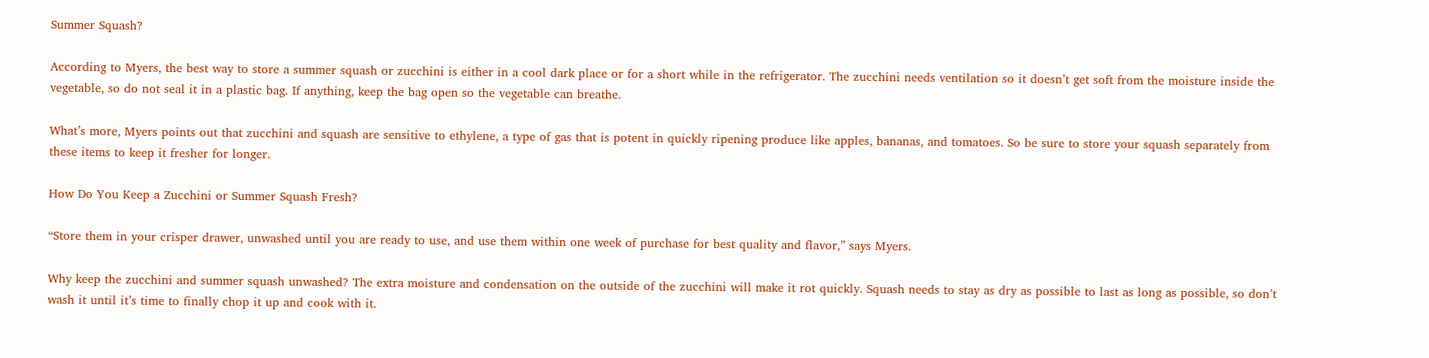Summer Squash?

According to Myers, the best way to store a summer squash or zucchini is either in a cool dark place or for a short while in the refrigerator. The zucchini needs ventilation so it doesn’t get soft from the moisture inside the vegetable, so do not seal it in a plastic bag. If anything, keep the bag open so the vegetable can breathe.

What’s more, Myers points out that zucchini and squash are sensitive to ethylene, a type of gas that is potent in quickly ripening produce like apples, bananas, and tomatoes. So be sure to store your squash separately from these items to keep it fresher for longer.

How Do You Keep a Zucchini or Summer Squash Fresh?

“Store them in your crisper drawer, unwashed until you are ready to use, and use them within one week of purchase for best quality and flavor,” says Myers.

Why keep the zucchini and summer squash unwashed? The extra moisture and condensation on the outside of the zucchini will make it rot quickly. Squash needs to stay as dry as possible to last as long as possible, so don’t wash it until it’s time to finally chop it up and cook with it.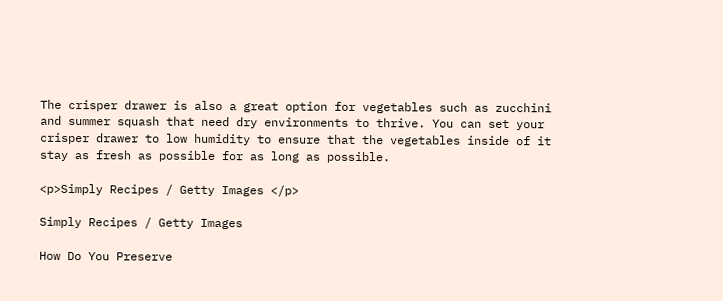The crisper drawer is also a great option for vegetables such as zucchini and summer squash that need dry environments to thrive. You can set your crisper drawer to low humidity to ensure that the vegetables inside of it stay as fresh as possible for as long as possible.

<p>Simply Recipes / Getty Images </p>

Simply Recipes / Getty Images

How Do You Preserve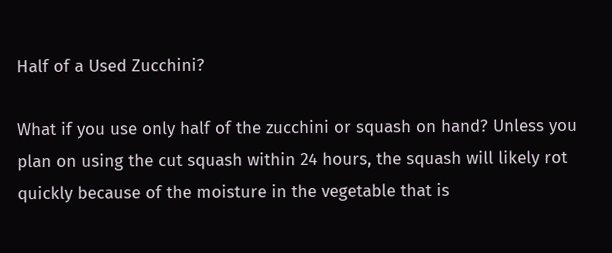Half of a Used Zucchini?

What if you use only half of the zucchini or squash on hand? Unless you plan on using the cut squash within 24 hours, the squash will likely rot quickly because of the moisture in the vegetable that is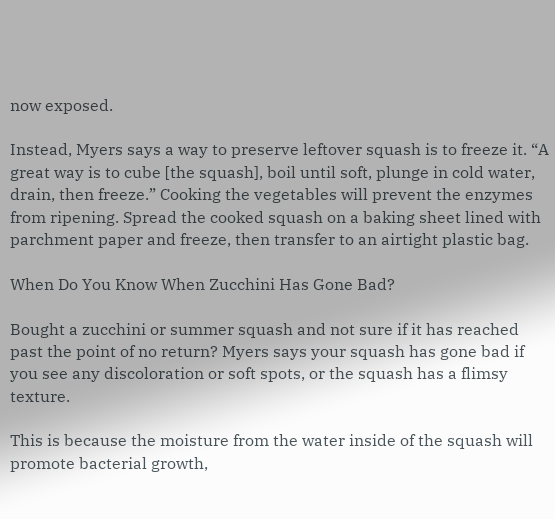now exposed.

Instead, Myers says a way to preserve leftover squash is to freeze it. “A great way is to cube [the squash], boil until soft, plunge in cold water, drain, then freeze.” Cooking the vegetables will prevent the enzymes from ripening. Spread the cooked squash on a baking sheet lined with parchment paper and freeze, then transfer to an airtight plastic bag.

When Do You Know When Zucchini Has Gone Bad?

Bought a zucchini or summer squash and not sure if it has reached past the point of no return? Myers says your squash has gone bad if you see any discoloration or soft spots, or the squash has a flimsy texture.

This is because the moisture from the water inside of the squash will promote bacterial growth,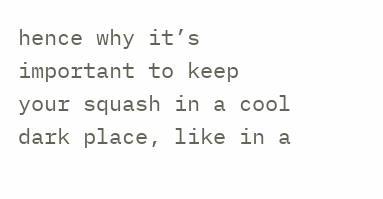hence why it’s important to keep your squash in a cool dark place, like in a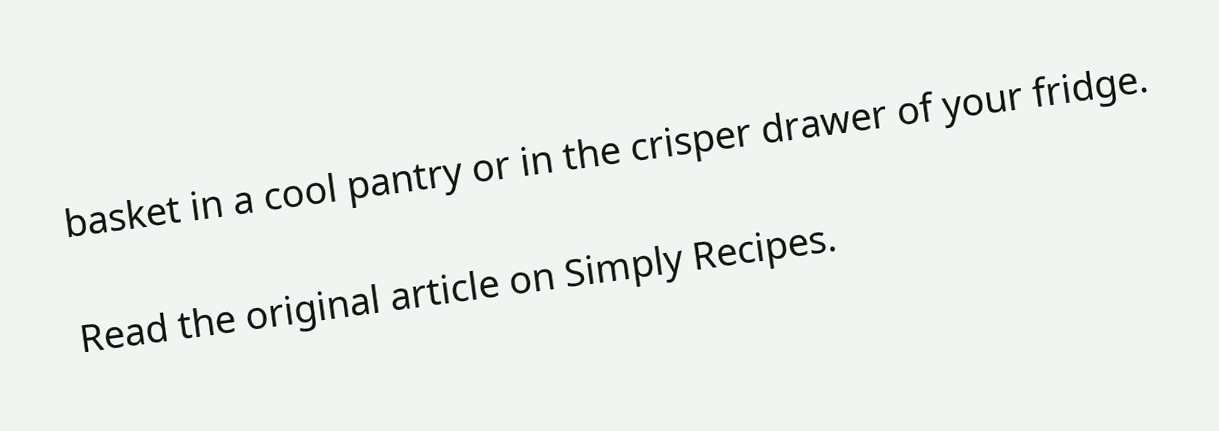basket in a cool pantry or in the crisper drawer of your fridge.

Read the original article on Simply Recipes.